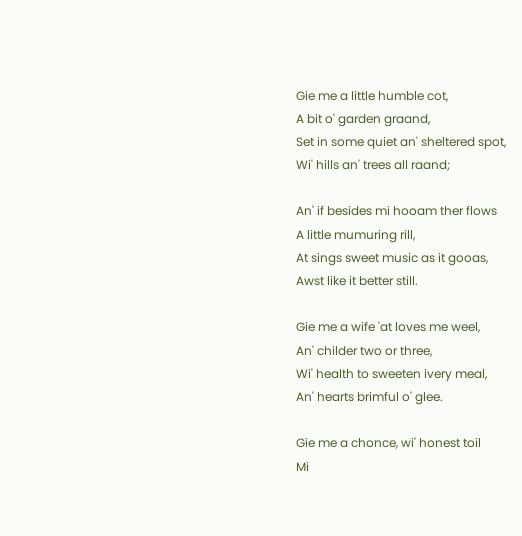Gie me a little humble cot,
A bit o' garden graand,
Set in some quiet an' sheltered spot,
Wi' hills an' trees all raand;

An' if besides mi hooam ther flows
A little mumuring rill,
At sings sweet music as it gooas,
Awst like it better still.

Gie me a wife 'at loves me weel,
An' childer two or three,
Wi' health to sweeten ivery meal,
An' hearts brimful o' glee.

Gie me a chonce, wi' honest toil
Mi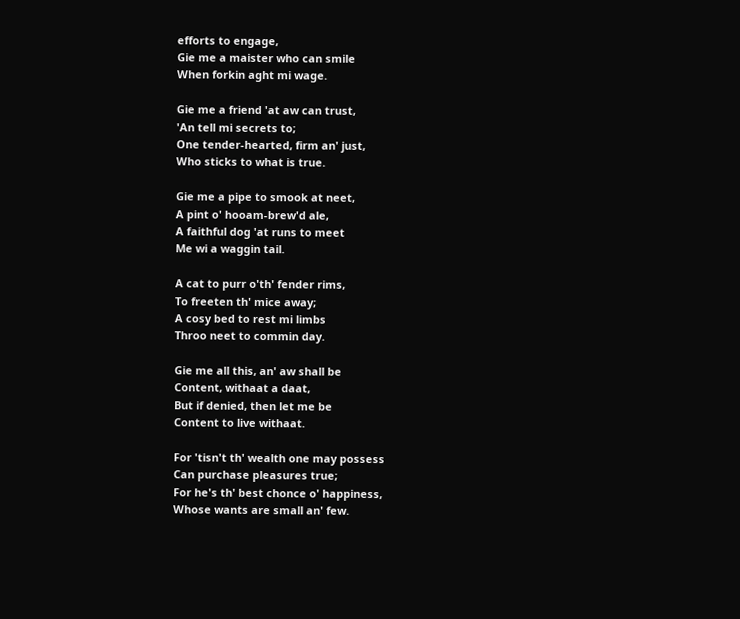efforts to engage,
Gie me a maister who can smile
When forkin aght mi wage.

Gie me a friend 'at aw can trust,
'An tell mi secrets to;
One tender-hearted, firm an' just,
Who sticks to what is true.

Gie me a pipe to smook at neet,
A pint o' hooam-brew'd ale,
A faithful dog 'at runs to meet
Me wi a waggin tail.

A cat to purr o'th' fender rims,
To freeten th' mice away;
A cosy bed to rest mi limbs
Throo neet to commin day.

Gie me all this, an' aw shall be
Content, withaat a daat,
But if denied, then let me be
Content to live withaat.

For 'tisn't th' wealth one may possess
Can purchase pleasures true;
For he's th' best chonce o' happiness,
Whose wants are small an' few.